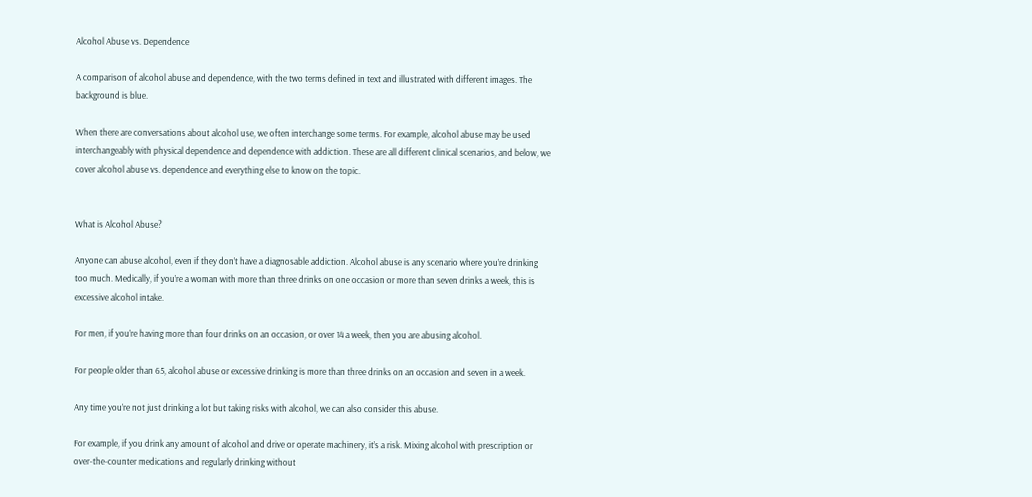Alcohol Abuse vs. Dependence

A comparison of alcohol abuse and dependence, with the two terms defined in text and illustrated with different images. The background is blue.

When there are conversations about alcohol use, we often interchange some terms. For example, alcohol abuse may be used interchangeably with physical dependence and dependence with addiction. These are all different clinical scenarios, and below, we cover alcohol abuse vs. dependence and everything else to know on the topic.


What is Alcohol Abuse?

Anyone can abuse alcohol, even if they don’t have a diagnosable addiction. Alcohol abuse is any scenario where you’re drinking too much. Medically, if you’re a woman with more than three drinks on one occasion or more than seven drinks a week, this is excessive alcohol intake.

For men, if you’re having more than four drinks on an occasion, or over 14 a week, then you are abusing alcohol.

For people older than 65, alcohol abuse or excessive drinking is more than three drinks on an occasion and seven in a week.

Any time you’re not just drinking a lot but taking risks with alcohol, we can also consider this abuse.

For example, if you drink any amount of alcohol and drive or operate machinery, it’s a risk. Mixing alcohol with prescription or over-the-counter medications and regularly drinking without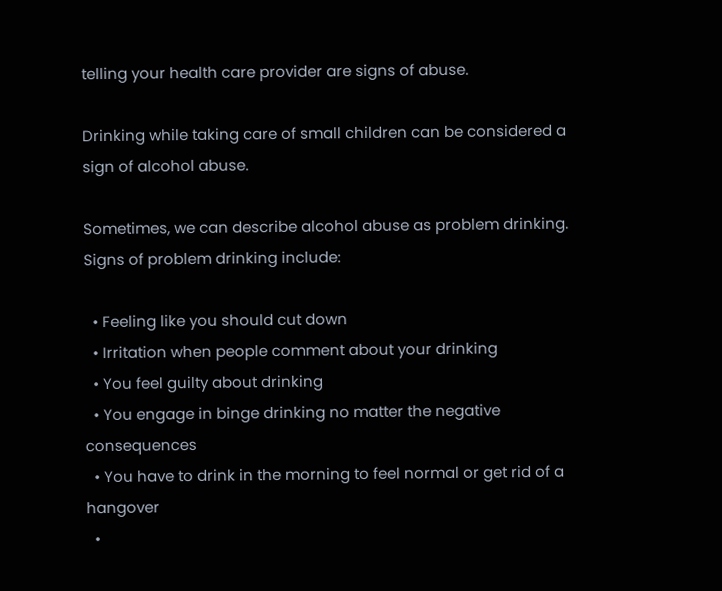telling your health care provider are signs of abuse.

Drinking while taking care of small children can be considered a sign of alcohol abuse.

Sometimes, we can describe alcohol abuse as problem drinking. Signs of problem drinking include:

  • Feeling like you should cut down
  • Irritation when people comment about your drinking
  • You feel guilty about drinking
  • You engage in binge drinking no matter the negative consequences
  • You have to drink in the morning to feel normal or get rid of a hangover
  •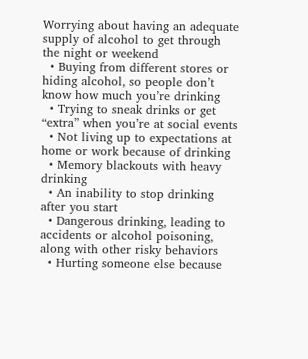Worrying about having an adequate supply of alcohol to get through the night or weekend
  • Buying from different stores or hiding alcohol, so people don’t know how much you’re drinking
  • Trying to sneak drinks or get “extra” when you’re at social events
  • Not living up to expectations at home or work because of drinking
  • Memory blackouts with heavy drinking
  • An inability to stop drinking after you start
  • Dangerous drinking, leading to accidents or alcohol poisoning, along with other risky behaviors
  • Hurting someone else because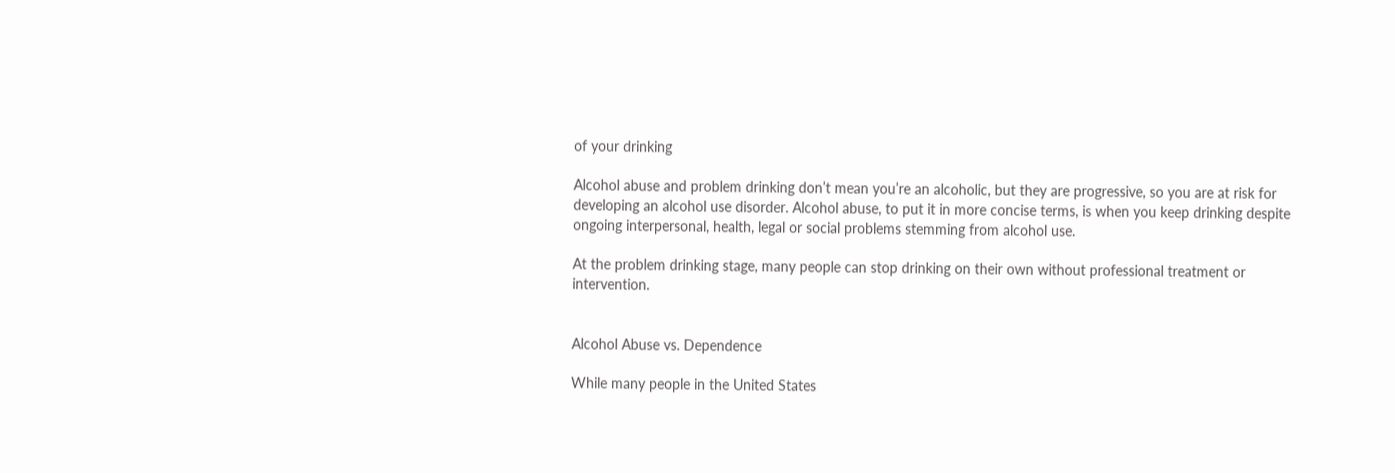of your drinking

Alcohol abuse and problem drinking don’t mean you’re an alcoholic, but they are progressive, so you are at risk for developing an alcohol use disorder. Alcohol abuse, to put it in more concise terms, is when you keep drinking despite ongoing interpersonal, health, legal or social problems stemming from alcohol use.

At the problem drinking stage, many people can stop drinking on their own without professional treatment or intervention.


Alcohol Abuse vs. Dependence

While many people in the United States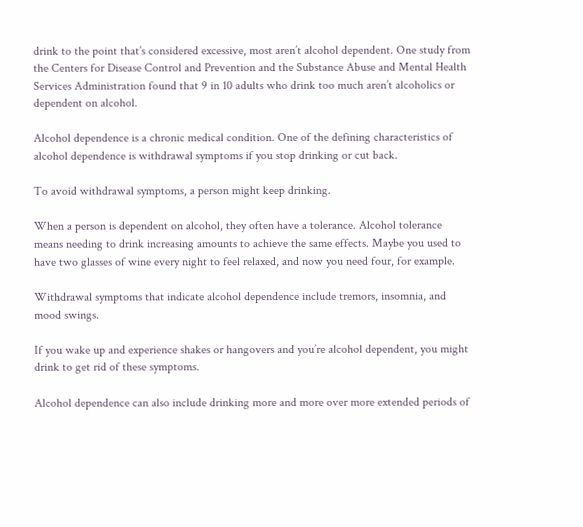drink to the point that’s considered excessive, most aren’t alcohol dependent. One study from the Centers for Disease Control and Prevention and the Substance Abuse and Mental Health Services Administration found that 9 in 10 adults who drink too much aren’t alcoholics or dependent on alcohol.

Alcohol dependence is a chronic medical condition. One of the defining characteristics of alcohol dependence is withdrawal symptoms if you stop drinking or cut back.

To avoid withdrawal symptoms, a person might keep drinking.

When a person is dependent on alcohol, they often have a tolerance. Alcohol tolerance means needing to drink increasing amounts to achieve the same effects. Maybe you used to have two glasses of wine every night to feel relaxed, and now you need four, for example.

Withdrawal symptoms that indicate alcohol dependence include tremors, insomnia, and mood swings.

If you wake up and experience shakes or hangovers and you’re alcohol dependent, you might drink to get rid of these symptoms.

Alcohol dependence can also include drinking more and more over more extended periods of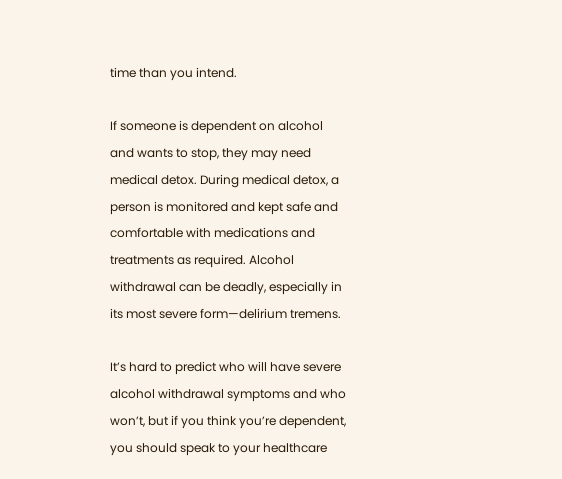time than you intend.

If someone is dependent on alcohol and wants to stop, they may need medical detox. During medical detox, a person is monitored and kept safe and comfortable with medications and treatments as required. Alcohol withdrawal can be deadly, especially in its most severe form—delirium tremens.

It’s hard to predict who will have severe alcohol withdrawal symptoms and who won’t, but if you think you’re dependent, you should speak to your healthcare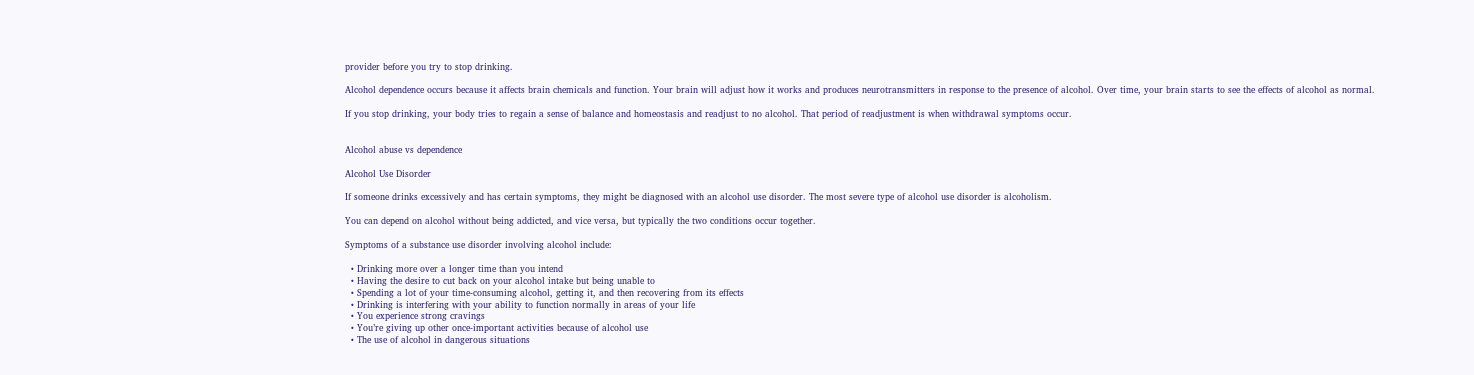provider before you try to stop drinking.

Alcohol dependence occurs because it affects brain chemicals and function. Your brain will adjust how it works and produces neurotransmitters in response to the presence of alcohol. Over time, your brain starts to see the effects of alcohol as normal.

If you stop drinking, your body tries to regain a sense of balance and homeostasis and readjust to no alcohol. That period of readjustment is when withdrawal symptoms occur.


Alcohol abuse vs dependence

Alcohol Use Disorder

If someone drinks excessively and has certain symptoms, they might be diagnosed with an alcohol use disorder. The most severe type of alcohol use disorder is alcoholism.

You can depend on alcohol without being addicted, and vice versa, but typically the two conditions occur together.

Symptoms of a substance use disorder involving alcohol include:

  • Drinking more over a longer time than you intend
  • Having the desire to cut back on your alcohol intake but being unable to
  • Spending a lot of your time-consuming alcohol, getting it, and then recovering from its effects
  • Drinking is interfering with your ability to function normally in areas of your life
  • You experience strong cravings
  • You’re giving up other once-important activities because of alcohol use
  • The use of alcohol in dangerous situations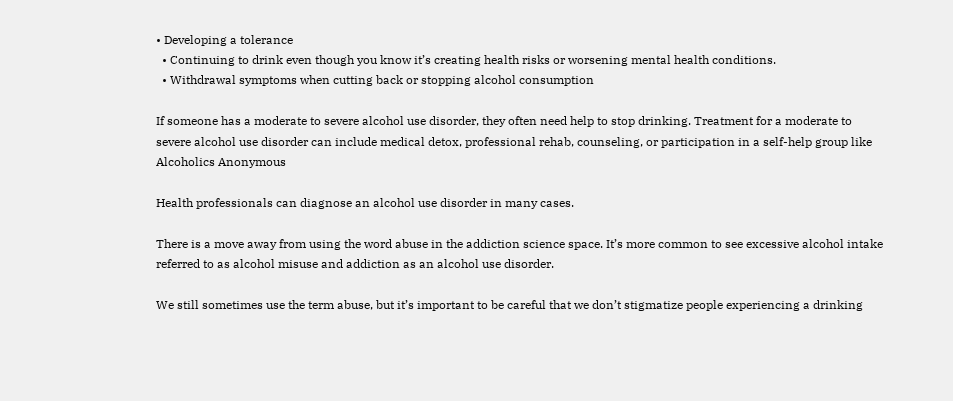• Developing a tolerance
  • Continuing to drink even though you know it’s creating health risks or worsening mental health conditions.
  • Withdrawal symptoms when cutting back or stopping alcohol consumption

If someone has a moderate to severe alcohol use disorder, they often need help to stop drinking. Treatment for a moderate to severe alcohol use disorder can include medical detox, professional rehab, counseling, or participation in a self-help group like Alcoholics Anonymous

Health professionals can diagnose an alcohol use disorder in many cases.

There is a move away from using the word abuse in the addiction science space. It’s more common to see excessive alcohol intake referred to as alcohol misuse and addiction as an alcohol use disorder.

We still sometimes use the term abuse, but it’s important to be careful that we don’t stigmatize people experiencing a drinking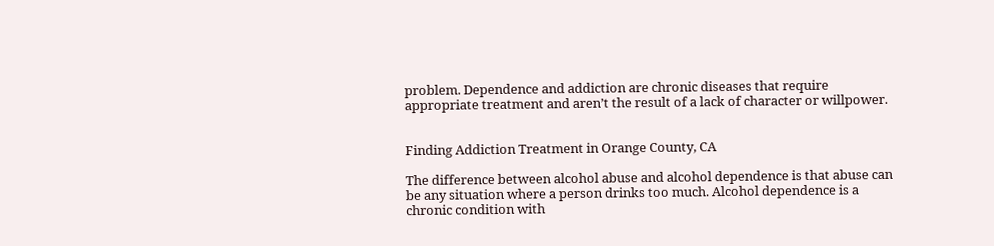problem. Dependence and addiction are chronic diseases that require appropriate treatment and aren’t the result of a lack of character or willpower.


Finding Addiction Treatment in Orange County, CA

The difference between alcohol abuse and alcohol dependence is that abuse can be any situation where a person drinks too much. Alcohol dependence is a chronic condition with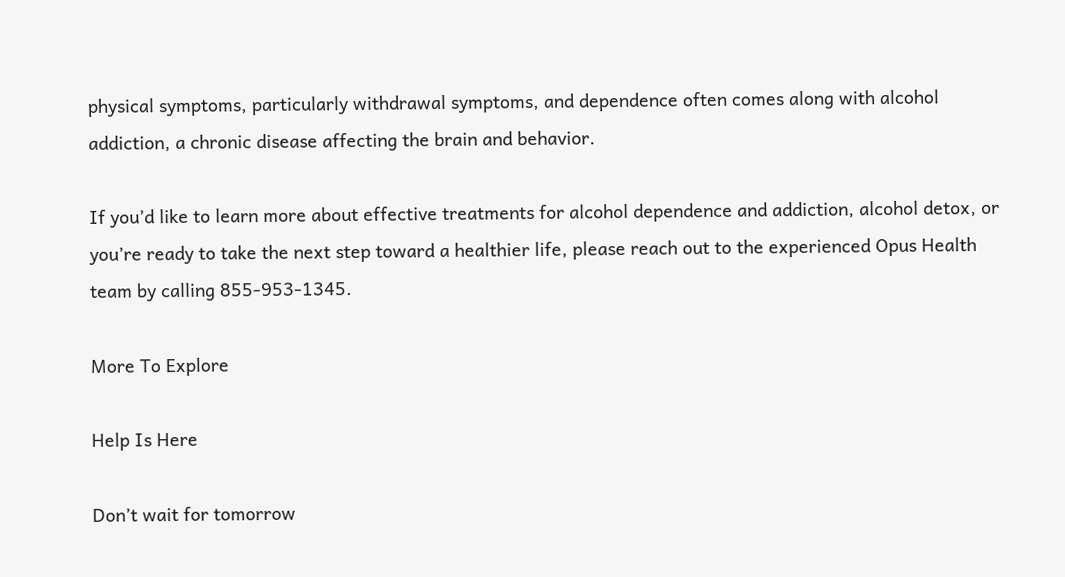physical symptoms, particularly withdrawal symptoms, and dependence often comes along with alcohol addiction, a chronic disease affecting the brain and behavior.

If you’d like to learn more about effective treatments for alcohol dependence and addiction, alcohol detox, or you’re ready to take the next step toward a healthier life, please reach out to the experienced Opus Health team by calling 855-953-1345.

More To Explore

Help Is Here

Don’t wait for tomorrow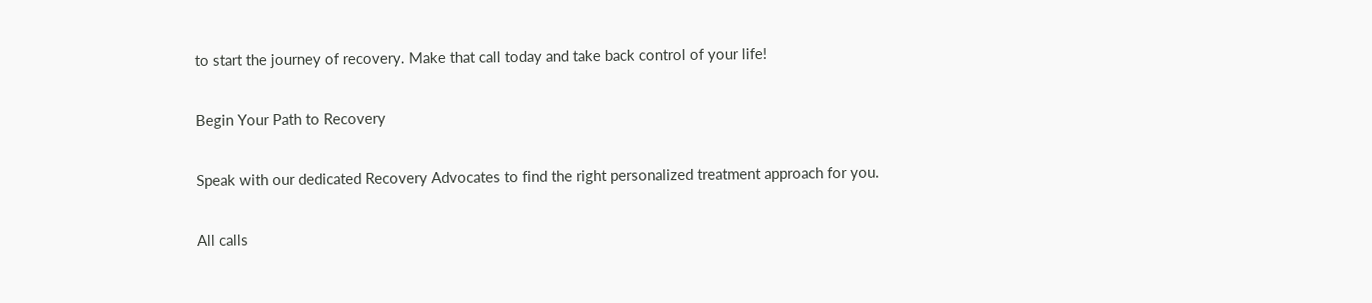to start the journey of recovery. Make that call today and take back control of your life!

Begin Your Path to Recovery

Speak with our dedicated Recovery Advocates to find the right personalized treatment approach for you.

All calls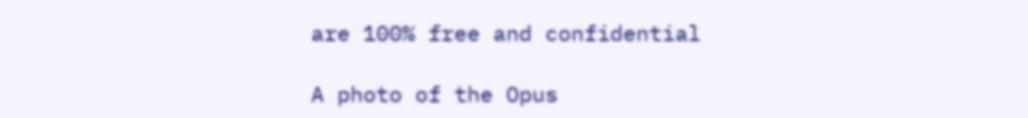are 100% free and confidential

A photo of the Opus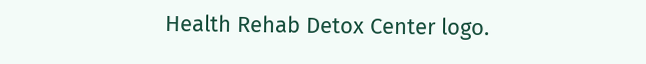Health Rehab Detox Center logo.